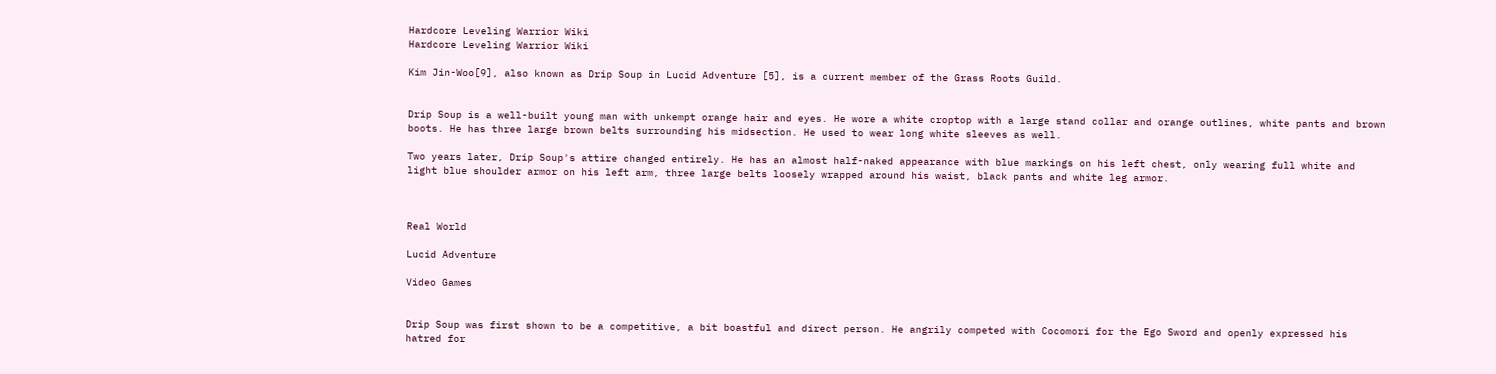Hardcore Leveling Warrior Wiki
Hardcore Leveling Warrior Wiki

Kim Jin-Woo[9], also known as Drip Soup in Lucid Adventure [5], is a current member of the Grass Roots Guild.


Drip Soup is a well-built young man with unkempt orange hair and eyes. He wore a white croptop with a large stand collar and orange outlines, white pants and brown boots. He has three large brown belts surrounding his midsection. He used to wear long white sleeves as well.

Two years later, Drip Soup's attire changed entirely. He has an almost half-naked appearance with blue markings on his left chest, only wearing full white and light blue shoulder armor on his left arm, three large belts loosely wrapped around his waist, black pants and white leg armor.



Real World

Lucid Adventure

Video Games


Drip Soup was first shown to be a competitive, a bit boastful and direct person. He angrily competed with Cocomori for the Ego Sword and openly expressed his hatred for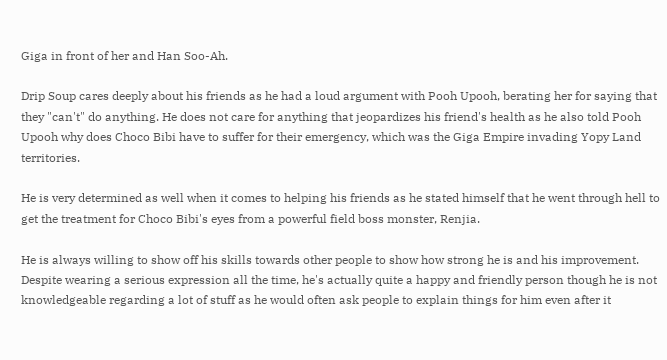Giga in front of her and Han Soo-Ah.

Drip Soup cares deeply about his friends as he had a loud argument with Pooh Upooh, berating her for saying that they "can't" do anything. He does not care for anything that jeopardizes his friend's health as he also told Pooh Upooh why does Choco Bibi have to suffer for their emergency, which was the Giga Empire invading Yopy Land territories.

He is very determined as well when it comes to helping his friends as he stated himself that he went through hell to get the treatment for Choco Bibi's eyes from a powerful field boss monster, Renjia.

He is always willing to show off his skills towards other people to show how strong he is and his improvement. Despite wearing a serious expression all the time, he's actually quite a happy and friendly person though he is not knowledgeable regarding a lot of stuff as he would often ask people to explain things for him even after it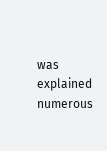was explained numerous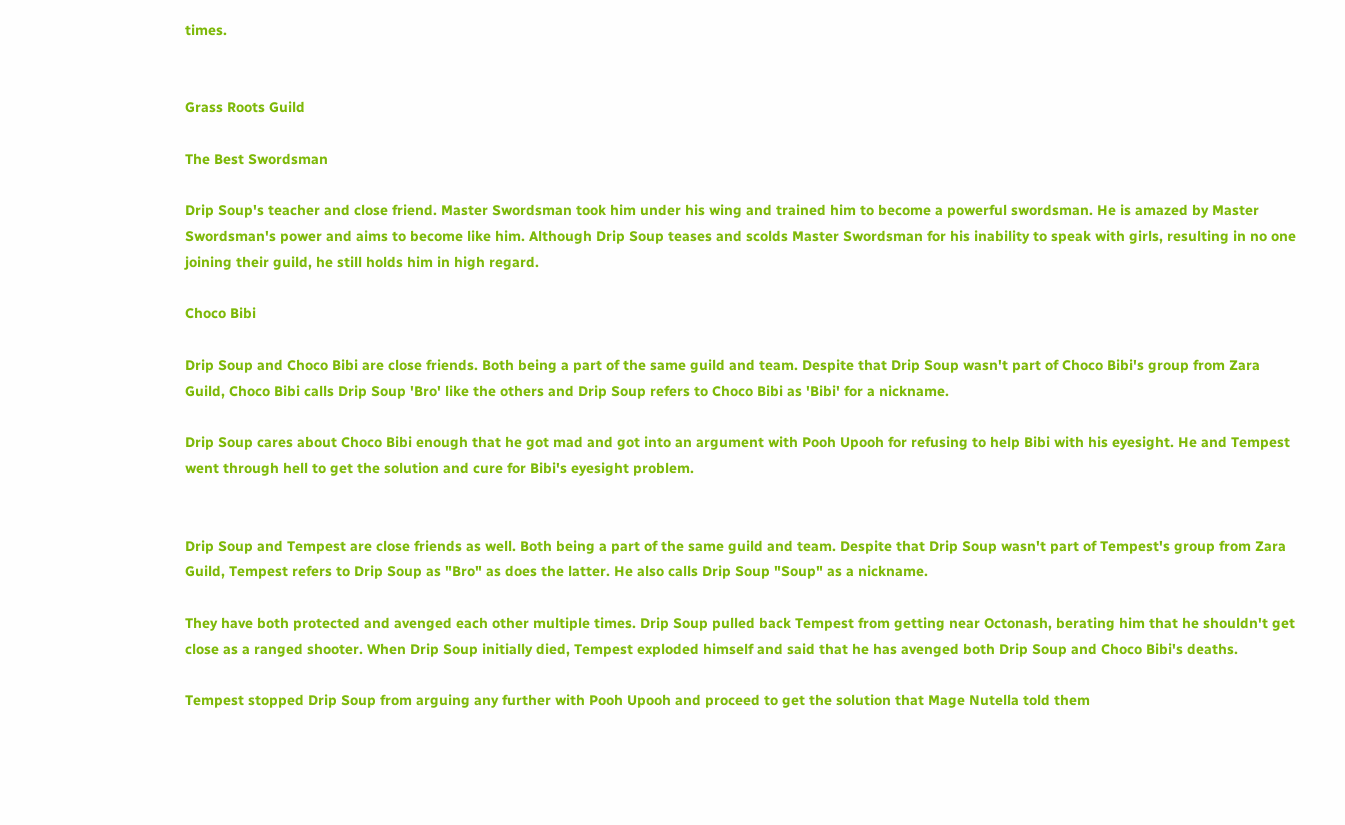times.


Grass Roots Guild

The Best Swordsman

Drip Soup's teacher and close friend. Master Swordsman took him under his wing and trained him to become a powerful swordsman. He is amazed by Master Swordsman's power and aims to become like him. Although Drip Soup teases and scolds Master Swordsman for his inability to speak with girls, resulting in no one joining their guild, he still holds him in high regard.

Choco Bibi

Drip Soup and Choco Bibi are close friends. Both being a part of the same guild and team. Despite that Drip Soup wasn't part of Choco Bibi's group from Zara Guild, Choco Bibi calls Drip Soup 'Bro' like the others and Drip Soup refers to Choco Bibi as 'Bibi' for a nickname.

Drip Soup cares about Choco Bibi enough that he got mad and got into an argument with Pooh Upooh for refusing to help Bibi with his eyesight. He and Tempest went through hell to get the solution and cure for Bibi's eyesight problem.


Drip Soup and Tempest are close friends as well. Both being a part of the same guild and team. Despite that Drip Soup wasn't part of Tempest's group from Zara Guild, Tempest refers to Drip Soup as "Bro" as does the latter. He also calls Drip Soup "Soup" as a nickname.

They have both protected and avenged each other multiple times. Drip Soup pulled back Tempest from getting near Octonash, berating him that he shouldn't get close as a ranged shooter. When Drip Soup initially died, Tempest exploded himself and said that he has avenged both Drip Soup and Choco Bibi's deaths.

Tempest stopped Drip Soup from arguing any further with Pooh Upooh and proceed to get the solution that Mage Nutella told them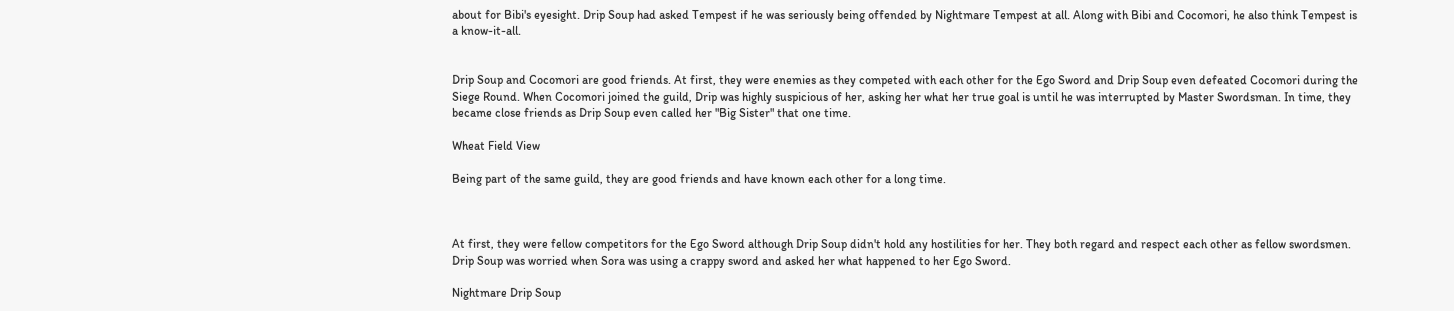about for Bibi's eyesight. Drip Soup had asked Tempest if he was seriously being offended by Nightmare Tempest at all. Along with Bibi and Cocomori, he also think Tempest is a know-it-all.


Drip Soup and Cocomori are good friends. At first, they were enemies as they competed with each other for the Ego Sword and Drip Soup even defeated Cocomori during the Siege Round. When Cocomori joined the guild, Drip was highly suspicious of her, asking her what her true goal is until he was interrupted by Master Swordsman. In time, they became close friends as Drip Soup even called her "Big Sister" that one time.

Wheat Field View

Being part of the same guild, they are good friends and have known each other for a long time.



At first, they were fellow competitors for the Ego Sword although Drip Soup didn't hold any hostilities for her. They both regard and respect each other as fellow swordsmen. Drip Soup was worried when Sora was using a crappy sword and asked her what happened to her Ego Sword.

Nightmare Drip Soup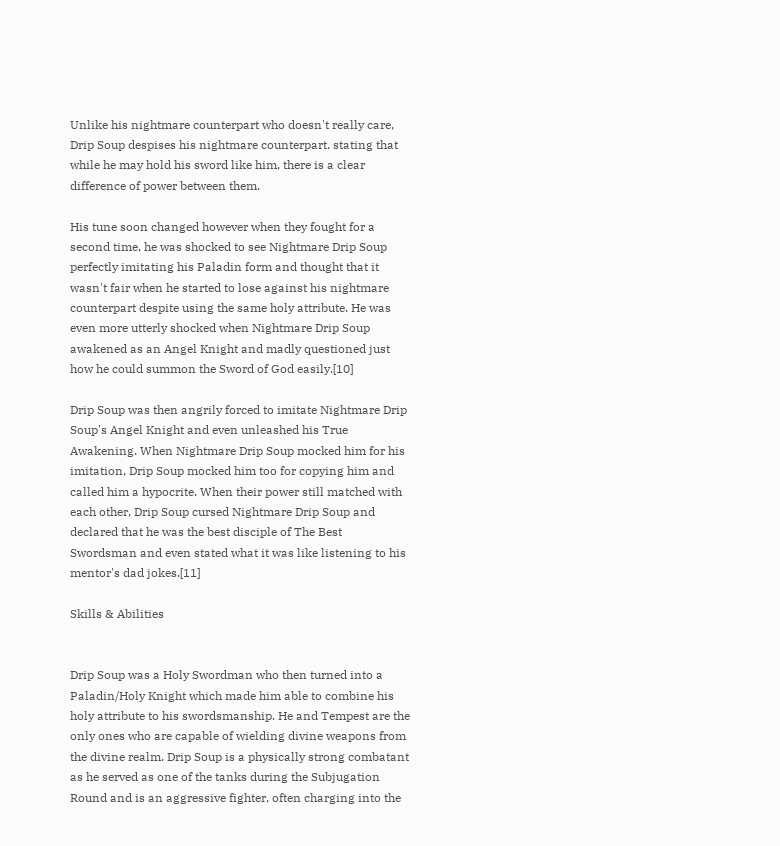Unlike his nightmare counterpart who doesn't really care, Drip Soup despises his nightmare counterpart. stating that while he may hold his sword like him, there is a clear difference of power between them.

His tune soon changed however when they fought for a second time, he was shocked to see Nightmare Drip Soup perfectly imitating his Paladin form and thought that it wasn't fair when he started to lose against his nightmare counterpart despite using the same holy attribute. He was even more utterly shocked when Nightmare Drip Soup awakened as an Angel Knight and madly questioned just how he could summon the Sword of God easily.[10]

Drip Soup was then angrily forced to imitate Nightmare Drip Soup's Angel Knight and even unleashed his True Awakening. When Nightmare Drip Soup mocked him for his imitation, Drip Soup mocked him too for copying him and called him a hypocrite. When their power still matched with each other, Drip Soup cursed Nightmare Drip Soup and declared that he was the best disciple of The Best Swordsman and even stated what it was like listening to his mentor's dad jokes.[11]

Skills & Abilities


Drip Soup was a Holy Swordman who then turned into a Paladin/Holy Knight which made him able to combine his holy attribute to his swordsmanship. He and Tempest are the only ones who are capable of wielding divine weapons from the divine realm. Drip Soup is a physically strong combatant as he served as one of the tanks during the Subjugation Round and is an aggressive fighter, often charging into the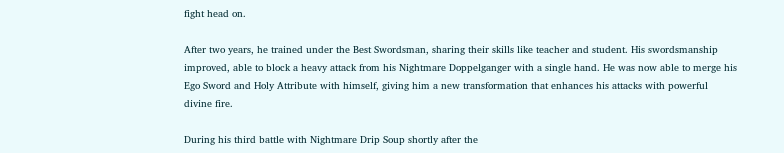fight head on.

After two years, he trained under the Best Swordsman, sharing their skills like teacher and student. His swordsmanship improved, able to block a heavy attack from his Nightmare Doppelganger with a single hand. He was now able to merge his Ego Sword and Holy Attribute with himself, giving him a new transformation that enhances his attacks with powerful divine fire.

During his third battle with Nightmare Drip Soup shortly after the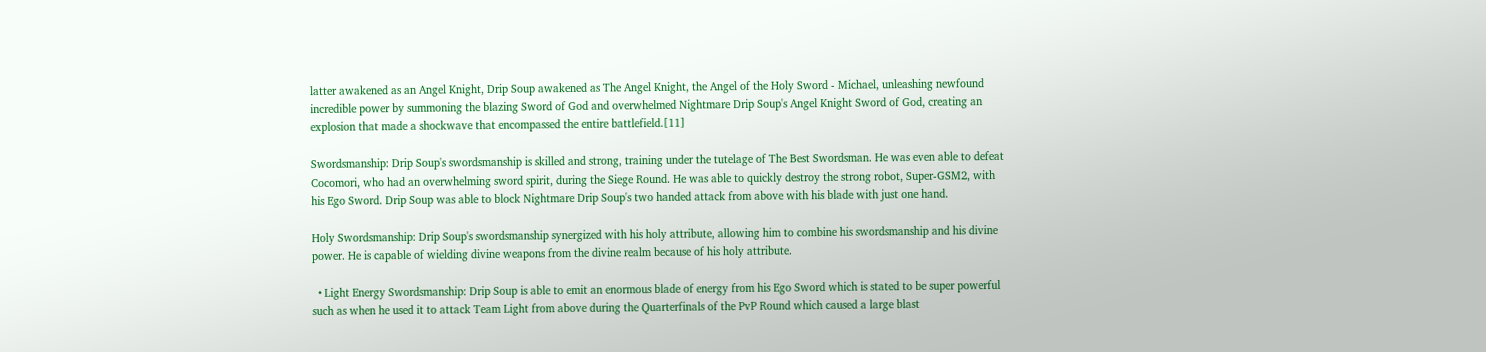latter awakened as an Angel Knight, Drip Soup awakened as The Angel Knight, the Angel of the Holy Sword - Michael, unleashing newfound incredible power by summoning the blazing Sword of God and overwhelmed Nightmare Drip Soup's Angel Knight Sword of God, creating an explosion that made a shockwave that encompassed the entire battlefield.[11]

Swordsmanship: Drip Soup's swordsmanship is skilled and strong, training under the tutelage of The Best Swordsman. He was even able to defeat Cocomori, who had an overwhelming sword spirit, during the Siege Round. He was able to quickly destroy the strong robot, Super-GSM2, with his Ego Sword. Drip Soup was able to block Nightmare Drip Soup's two handed attack from above with his blade with just one hand.

Holy Swordsmanship: Drip Soup's swordsmanship synergized with his holy attribute, allowing him to combine his swordsmanship and his divine power. He is capable of wielding divine weapons from the divine realm because of his holy attribute.

  • Light Energy Swordsmanship: Drip Soup is able to emit an enormous blade of energy from his Ego Sword which is stated to be super powerful such as when he used it to attack Team Light from above during the Quarterfinals of the PvP Round which caused a large blast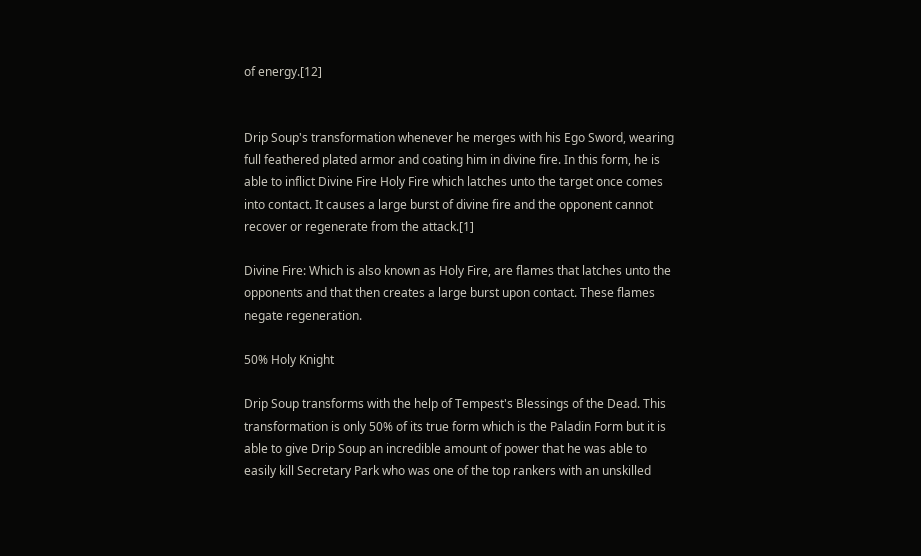of energy.[12]


Drip Soup's transformation whenever he merges with his Ego Sword, wearing full feathered plated armor and coating him in divine fire. In this form, he is able to inflict Divine Fire Holy Fire which latches unto the target once comes into contact. It causes a large burst of divine fire and the opponent cannot recover or regenerate from the attack.[1]

Divine Fire: Which is also known as Holy Fire, are flames that latches unto the opponents and that then creates a large burst upon contact. These flames negate regeneration.

50% Holy Knight

Drip Soup transforms with the help of Tempest's Blessings of the Dead. This transformation is only 50% of its true form which is the Paladin Form but it is able to give Drip Soup an incredible amount of power that he was able to easily kill Secretary Park who was one of the top rankers with an unskilled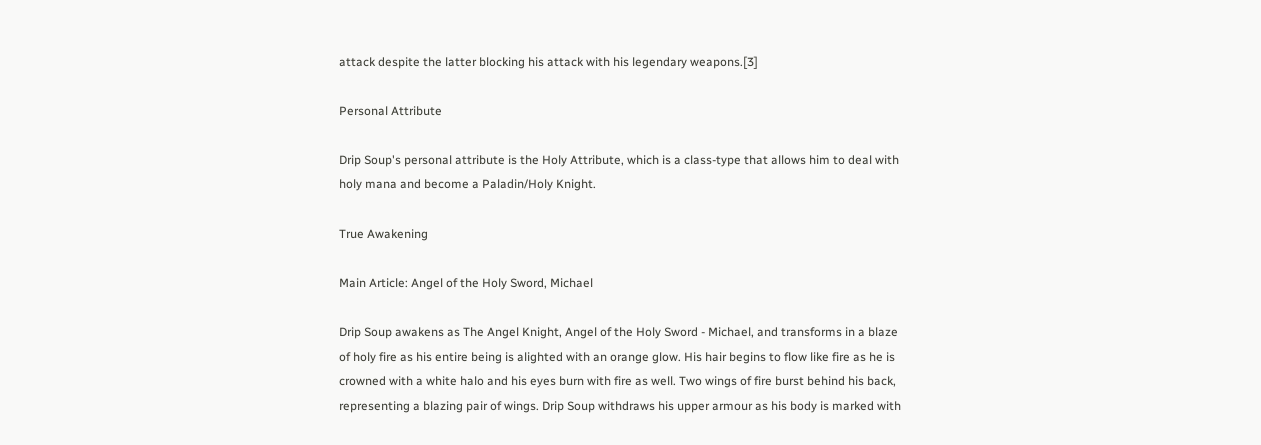attack despite the latter blocking his attack with his legendary weapons.[3]

Personal Attribute

Drip Soup's personal attribute is the Holy Attribute, which is a class-type that allows him to deal with holy mana and become a Paladin/Holy Knight.

True Awakening

Main Article: Angel of the Holy Sword, Michael

Drip Soup awakens as The Angel Knight, Angel of the Holy Sword - Michael, and transforms in a blaze of holy fire as his entire being is alighted with an orange glow. His hair begins to flow like fire as he is crowned with a white halo and his eyes burn with fire as well. Two wings of fire burst behind his back, representing a blazing pair of wings. Drip Soup withdraws his upper armour as his body is marked with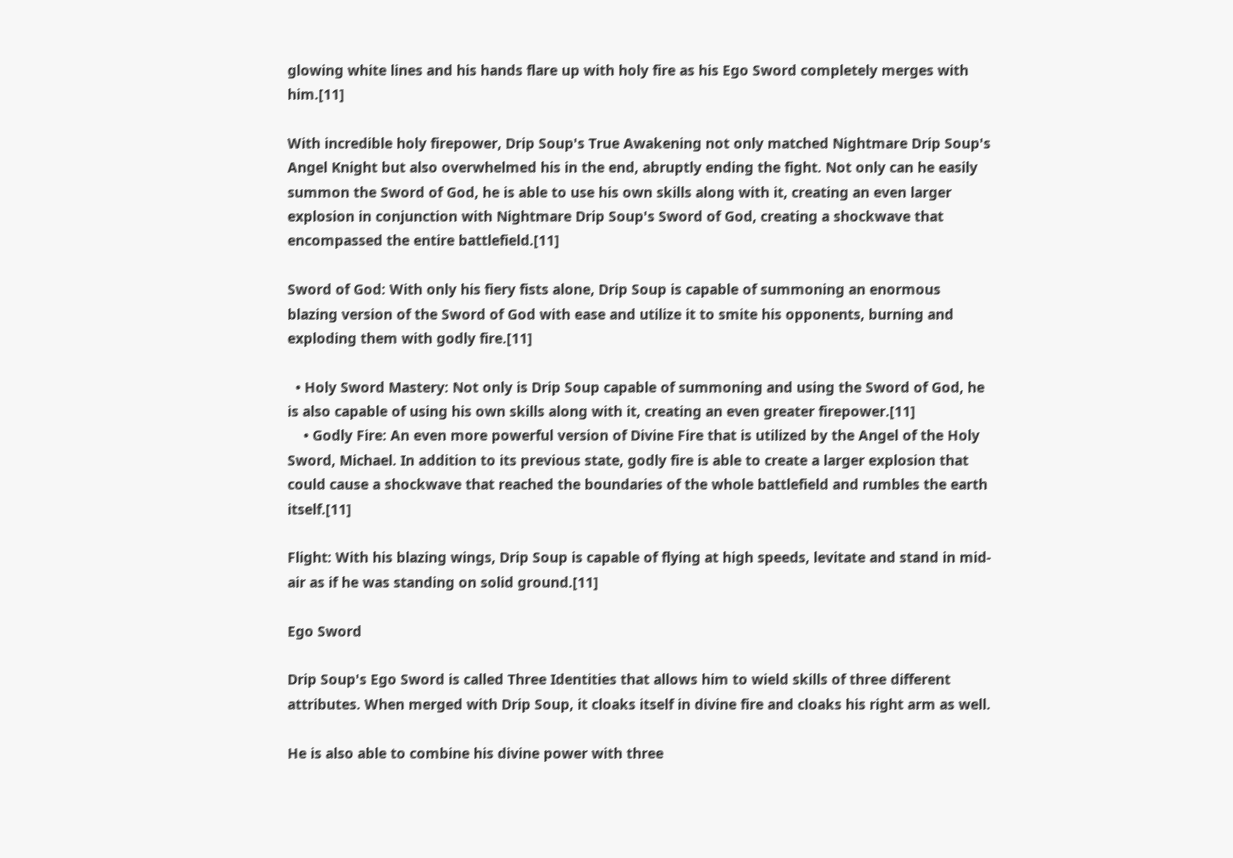glowing white lines and his hands flare up with holy fire as his Ego Sword completely merges with him.[11]

With incredible holy firepower, Drip Soup's True Awakening not only matched Nightmare Drip Soup's Angel Knight but also overwhelmed his in the end, abruptly ending the fight. Not only can he easily summon the Sword of God, he is able to use his own skills along with it, creating an even larger explosion in conjunction with Nightmare Drip Soup's Sword of God, creating a shockwave that encompassed the entire battlefield.[11]

Sword of God: With only his fiery fists alone, Drip Soup is capable of summoning an enormous blazing version of the Sword of God with ease and utilize it to smite his opponents, burning and exploding them with godly fire.[11]

  • Holy Sword Mastery: Not only is Drip Soup capable of summoning and using the Sword of God, he is also capable of using his own skills along with it, creating an even greater firepower.[11]
    • Godly Fire: An even more powerful version of Divine Fire that is utilized by the Angel of the Holy Sword, Michael. In addition to its previous state, godly fire is able to create a larger explosion that could cause a shockwave that reached the boundaries of the whole battlefield and rumbles the earth itself.[11]

Flight: With his blazing wings, Drip Soup is capable of flying at high speeds, levitate and stand in mid-air as if he was standing on solid ground.[11]

Ego Sword

Drip Soup's Ego Sword is called Three Identities that allows him to wield skills of three different attributes. When merged with Drip Soup, it cloaks itself in divine fire and cloaks his right arm as well.

He is also able to combine his divine power with three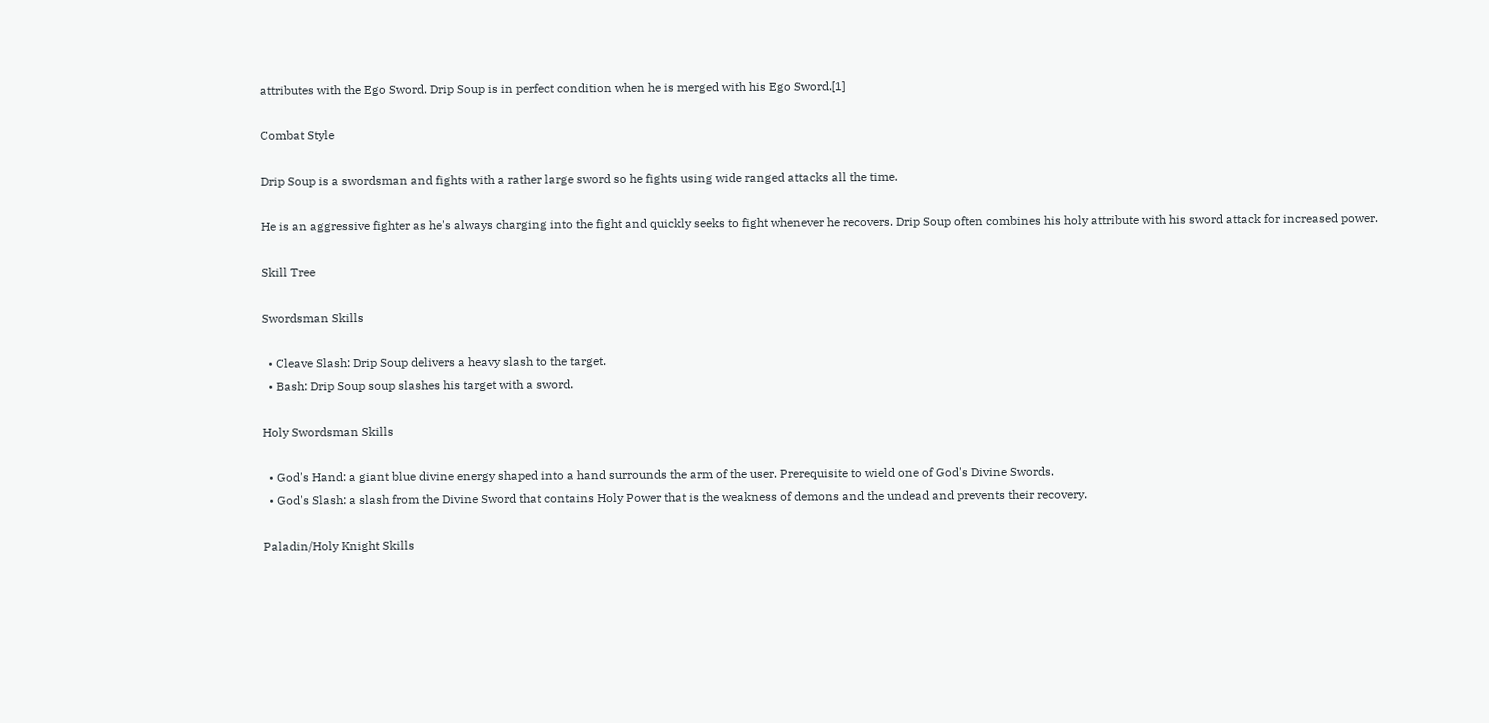attributes with the Ego Sword. Drip Soup is in perfect condition when he is merged with his Ego Sword.[1]

Combat Style

Drip Soup is a swordsman and fights with a rather large sword so he fights using wide ranged attacks all the time.

He is an aggressive fighter as he's always charging into the fight and quickly seeks to fight whenever he recovers. Drip Soup often combines his holy attribute with his sword attack for increased power.

Skill Tree

Swordsman Skills

  • Cleave Slash: Drip Soup delivers a heavy slash to the target.
  • Bash: Drip Soup soup slashes his target with a sword.

Holy Swordsman Skills

  • God's Hand: a giant blue divine energy shaped into a hand surrounds the arm of the user. Prerequisite to wield one of God's Divine Swords.
  • God's Slash: a slash from the Divine Sword that contains Holy Power that is the weakness of demons and the undead and prevents their recovery.

Paladin/Holy Knight Skills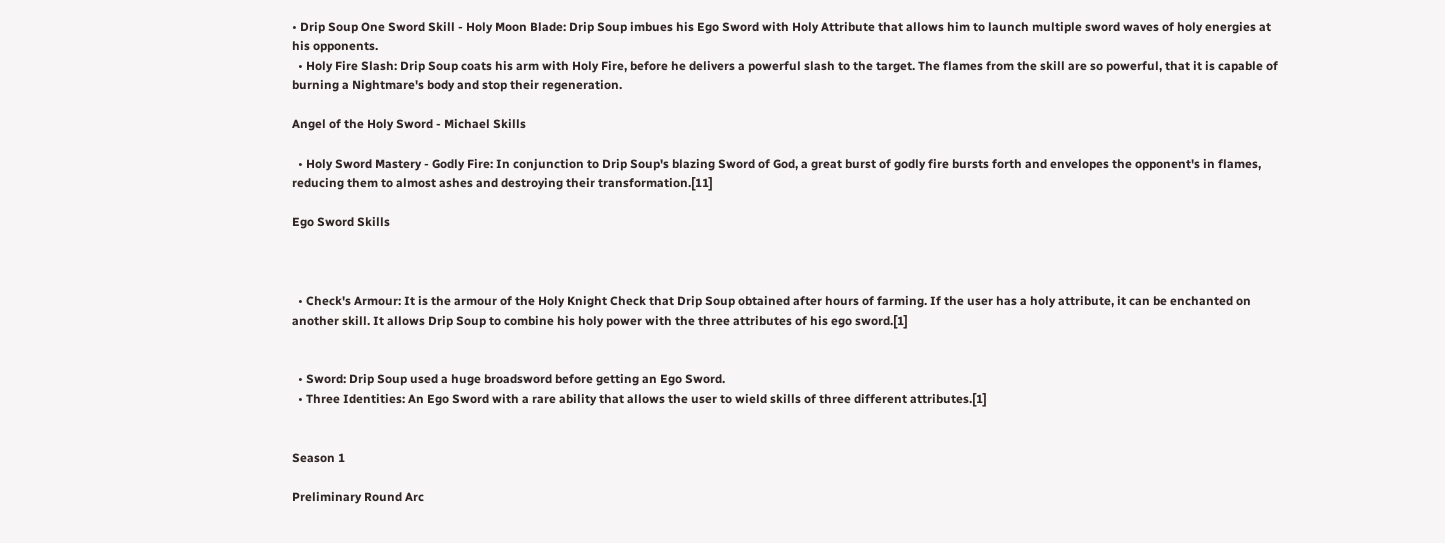• Drip Soup One Sword Skill - Holy Moon Blade: Drip Soup imbues his Ego Sword with Holy Attribute that allows him to launch multiple sword waves of holy energies at his opponents.
  • Holy Fire Slash: Drip Soup coats his arm with Holy Fire, before he delivers a powerful slash to the target. The flames from the skill are so powerful, that it is capable of burning a Nightmare's body and stop their regeneration.

Angel of the Holy Sword - Michael Skills

  • Holy Sword Mastery - Godly Fire: In conjunction to Drip Soup's blazing Sword of God, a great burst of godly fire bursts forth and envelopes the opponent's in flames, reducing them to almost ashes and destroying their transformation.[11]

Ego Sword Skills



  • Check's Armour: It is the armour of the Holy Knight Check that Drip Soup obtained after hours of farming. If the user has a holy attribute, it can be enchanted on another skill. It allows Drip Soup to combine his holy power with the three attributes of his ego sword.[1]


  • Sword: Drip Soup used a huge broadsword before getting an Ego Sword.
  • Three Identities: An Ego Sword with a rare ability that allows the user to wield skills of three different attributes.[1]


Season 1

Preliminary Round Arc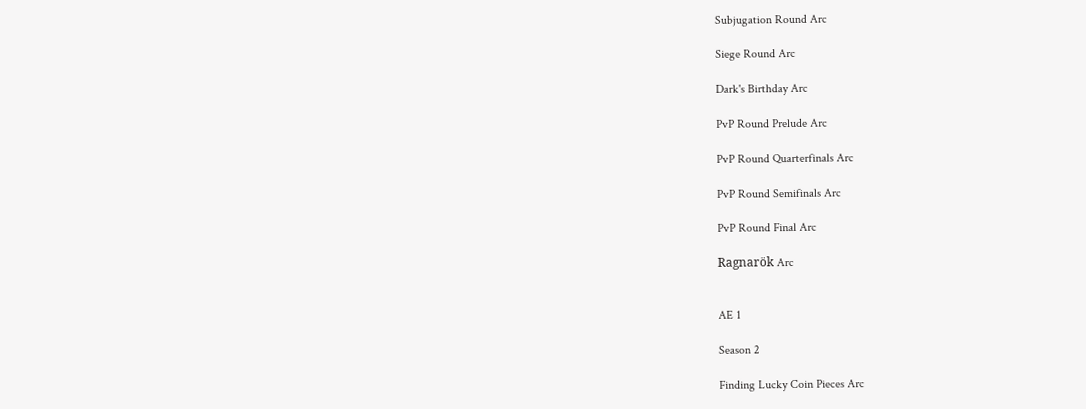Subjugation Round Arc

Siege Round Arc

Dark's Birthday Arc

PvP Round Prelude Arc

PvP Round Quarterfinals Arc

PvP Round Semifinals Arc

PvP Round Final Arc

Ragnarök Arc


AE 1

Season 2

Finding Lucky Coin Pieces Arc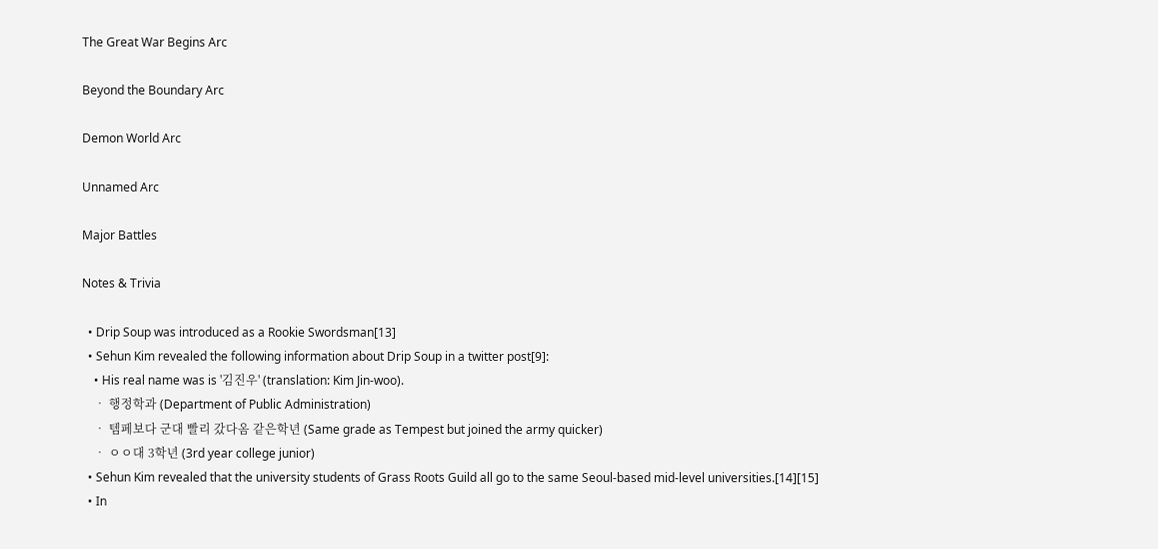The Great War Begins Arc

Beyond the Boundary Arc

Demon World Arc

Unnamed Arc

Major Battles

Notes & Trivia

  • Drip Soup was introduced as a Rookie Swordsman[13]
  • Sehun Kim revealed the following information about Drip Soup in a twitter post[9]:
    • His real name was is '김진우' (translation: Kim Jin-woo).
    • 행정학과 (Department of Public Administration)
    • 템페보다 군대 빨리 갔다옴 같은학년 (Same grade as Tempest but joined the army quicker)
    • ㅇㅇ대 3학년 (3rd year college junior)
  • Sehun Kim revealed that the university students of Grass Roots Guild all go to the same Seoul-based mid-level universities.[14][15]
  • In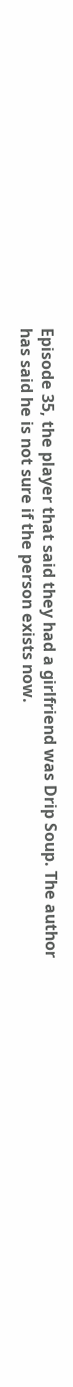Episode 35, the player that said they had a girlfriend was Drip Soup. The author has said he is not sure if the person exists now.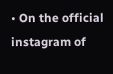• On the official instagram of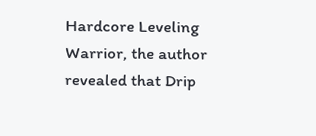Hardcore Leveling Warrior, the author revealed that Drip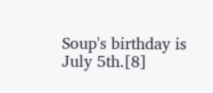Soup's birthday is July 5th.[8]